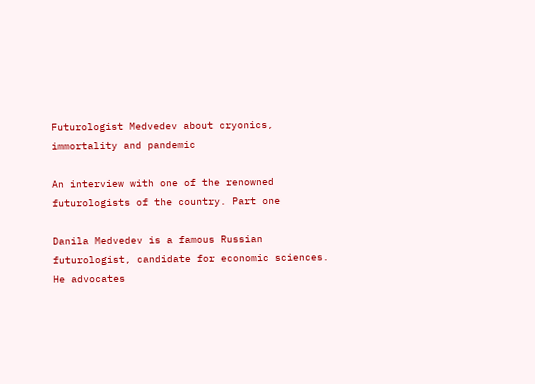Futurologist Medvedev about cryonics, immortality and pandemic

An interview with one of the renowned futurologists of the country. Part one

Danila Medvedev is a famous Russian futurologist, candidate for economic sciences. He advocates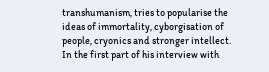transhumanism, tries to popularise the ideas of immortality, cyborgisation of people, cryonics and stronger intellect. In the first part of his interview with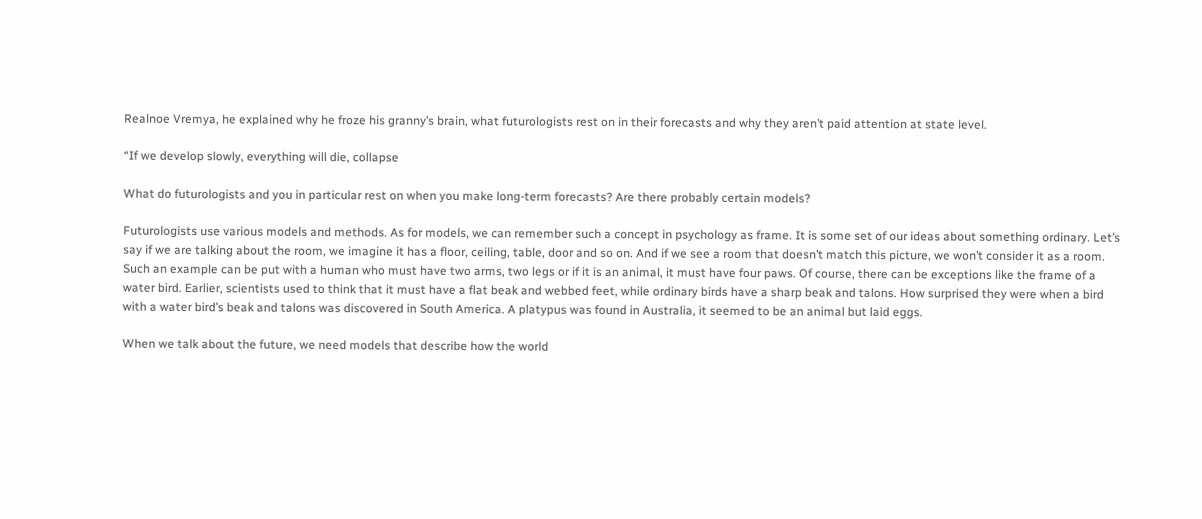Realnoe Vremya, he explained why he froze his granny’s brain, what futurologists rest on in their forecasts and why they aren’t paid attention at state level.

“If we develop slowly, everything will die, collapse

What do futurologists and you in particular rest on when you make long-term forecasts? Are there probably certain models?

Futurologists use various models and methods. As for models, we can remember such a concept in psychology as frame. It is some set of our ideas about something ordinary. Let’s say if we are talking about the room, we imagine it has a floor, ceiling, table, door and so on. And if we see a room that doesn’t match this picture, we won’t consider it as a room. Such an example can be put with a human who must have two arms, two legs or if it is an animal, it must have four paws. Of course, there can be exceptions like the frame of a water bird. Earlier, scientists used to think that it must have a flat beak and webbed feet, while ordinary birds have a sharp beak and talons. How surprised they were when a bird with a water bird’s beak and talons was discovered in South America. A platypus was found in Australia, it seemed to be an animal but laid eggs.

When we talk about the future, we need models that describe how the world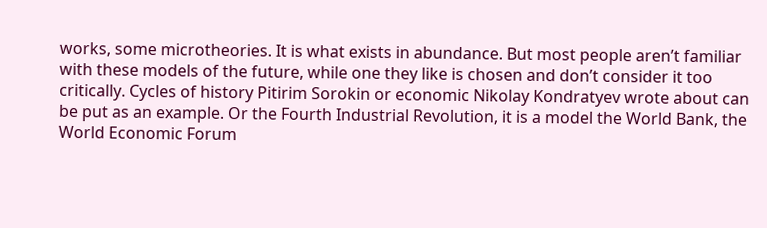works, some microtheories. It is what exists in abundance. But most people aren’t familiar with these models of the future, while one they like is chosen and don’t consider it too critically. Cycles of history Pitirim Sorokin or economic Nikolay Kondratyev wrote about can be put as an example. Or the Fourth Industrial Revolution, it is a model the World Bank, the World Economic Forum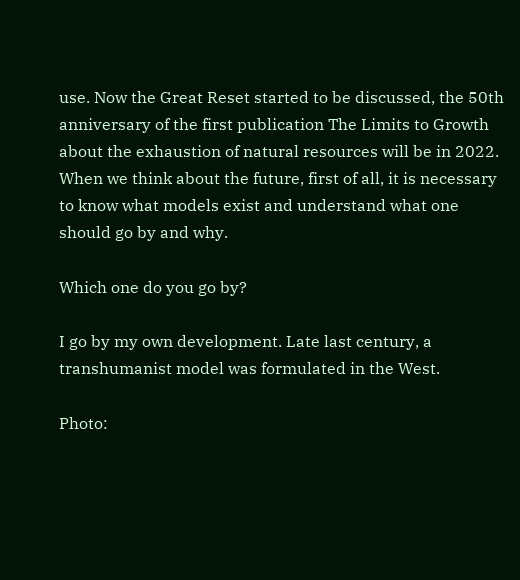use. Now the Great Reset started to be discussed, the 50th anniversary of the first publication The Limits to Growth about the exhaustion of natural resources will be in 2022. When we think about the future, first of all, it is necessary to know what models exist and understand what one should go by and why.

Which one do you go by?

I go by my own development. Late last century, a transhumanist model was formulated in the West.

Photo: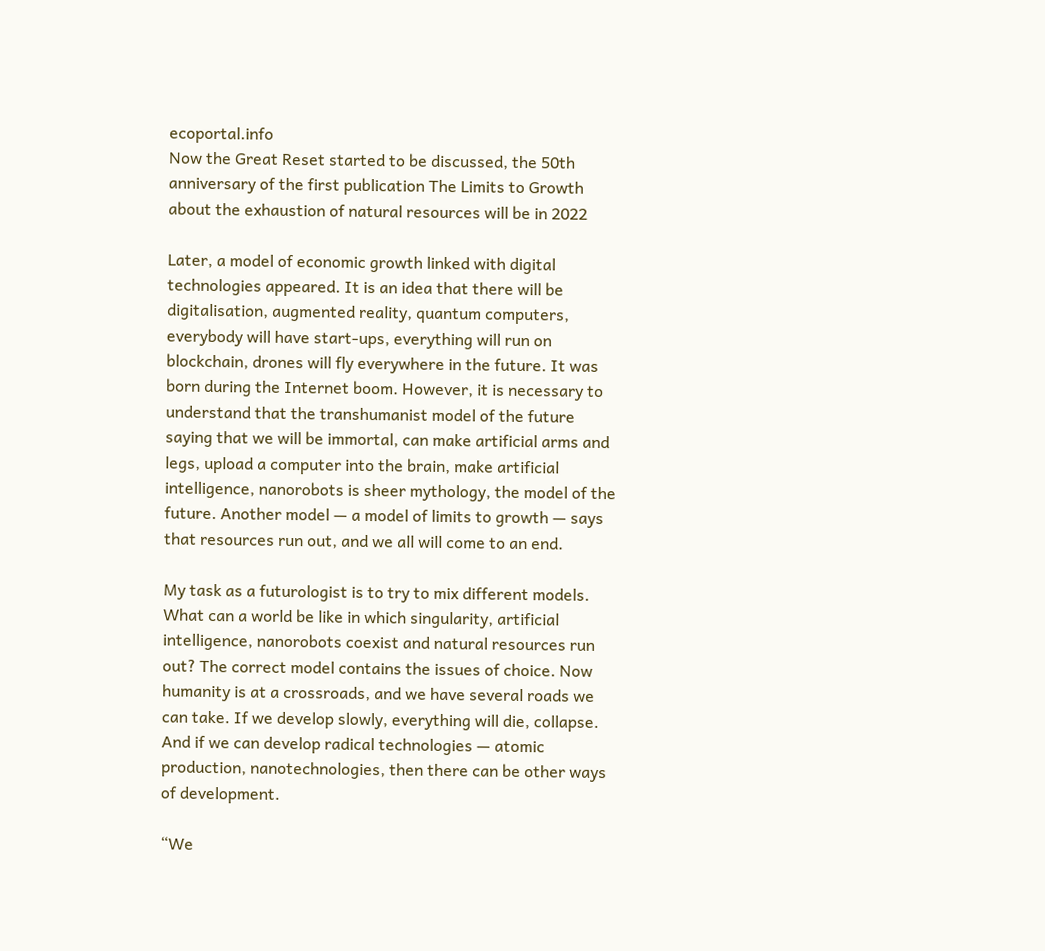ecoportal.info
Now the Great Reset started to be discussed, the 50th anniversary of the first publication The Limits to Growth about the exhaustion of natural resources will be in 2022

Later, a model of economic growth linked with digital technologies appeared. It is an idea that there will be digitalisation, augmented reality, quantum computers, everybody will have start-ups, everything will run on blockchain, drones will fly everywhere in the future. It was born during the Internet boom. However, it is necessary to understand that the transhumanist model of the future saying that we will be immortal, can make artificial arms and legs, upload a computer into the brain, make artificial intelligence, nanorobots is sheer mythology, the model of the future. Another model — a model of limits to growth — says that resources run out, and we all will come to an end.

My task as a futurologist is to try to mix different models. What can a world be like in which singularity, artificial intelligence, nanorobots coexist and natural resources run out? The correct model contains the issues of choice. Now humanity is at a crossroads, and we have several roads we can take. If we develop slowly, everything will die, collapse. And if we can develop radical technologies — atomic production, nanotechnologies, then there can be other ways of development.

“We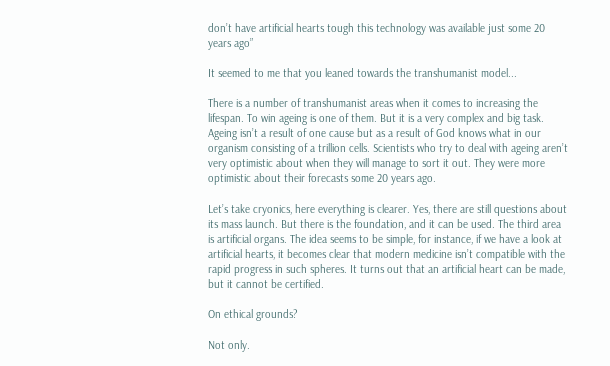don’t have artificial hearts tough this technology was available just some 20 years ago”

It seemed to me that you leaned towards the transhumanist model...

There is a number of transhumanist areas when it comes to increasing the lifespan. To win ageing is one of them. But it is a very complex and big task. Ageing isn’t a result of one cause but as a result of God knows what in our organism consisting of a trillion cells. Scientists who try to deal with ageing aren’t very optimistic about when they will manage to sort it out. They were more optimistic about their forecasts some 20 years ago.

Let’s take cryonics, here everything is clearer. Yes, there are still questions about its mass launch. But there is the foundation, and it can be used. The third area is artificial organs. The idea seems to be simple, for instance, if we have a look at artificial hearts, it becomes clear that modern medicine isn’t compatible with the rapid progress in such spheres. It turns out that an artificial heart can be made, but it cannot be certified.

On ethical grounds?

Not only.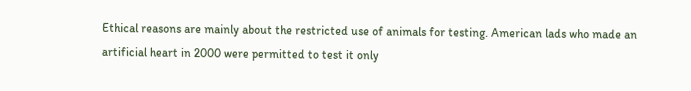Ethical reasons are mainly about the restricted use of animals for testing. American lads who made an artificial heart in 2000 were permitted to test it only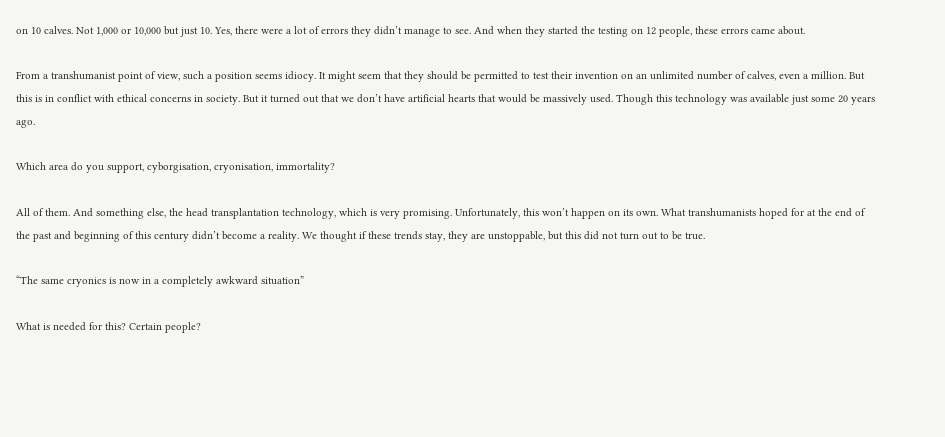on 10 calves. Not 1,000 or 10,000 but just 10. Yes, there were a lot of errors they didn’t manage to see. And when they started the testing on 12 people, these errors came about.

From a transhumanist point of view, such a position seems idiocy. It might seem that they should be permitted to test their invention on an unlimited number of calves, even a million. But this is in conflict with ethical concerns in society. But it turned out that we don’t have artificial hearts that would be massively used. Though this technology was available just some 20 years ago.

Which area do you support, cyborgisation, cryonisation, immortality?

All of them. And something else, the head transplantation technology, which is very promising. Unfortunately, this won’t happen on its own. What transhumanists hoped for at the end of the past and beginning of this century didn’t become a reality. We thought if these trends stay, they are unstoppable, but this did not turn out to be true.

“The same cryonics is now in a completely awkward situation”

What is needed for this? Certain people?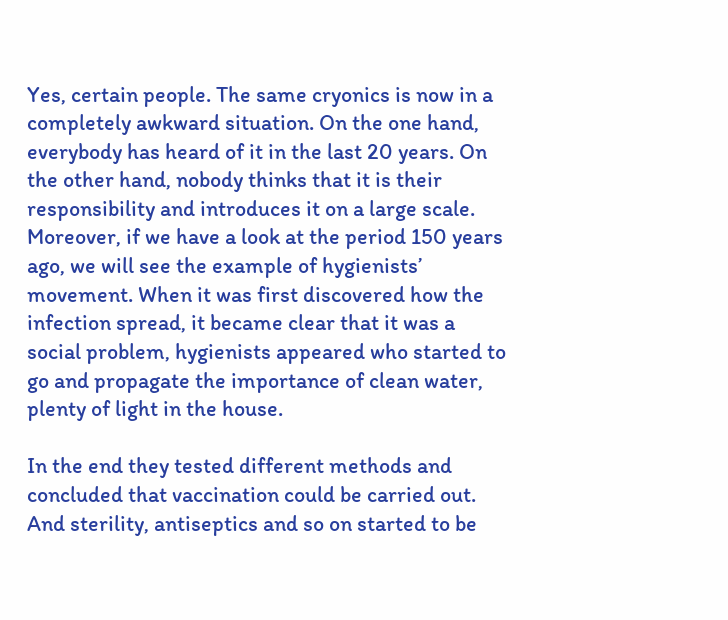Yes, certain people. The same cryonics is now in a completely awkward situation. On the one hand, everybody has heard of it in the last 20 years. On the other hand, nobody thinks that it is their responsibility and introduces it on a large scale. Moreover, if we have a look at the period 150 years ago, we will see the example of hygienists’ movement. When it was first discovered how the infection spread, it became clear that it was a social problem, hygienists appeared who started to go and propagate the importance of clean water, plenty of light in the house.

In the end they tested different methods and concluded that vaccination could be carried out. And sterility, antiseptics and so on started to be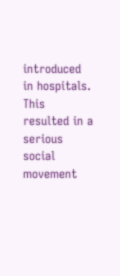introduced in hospitals. This resulted in a serious social movement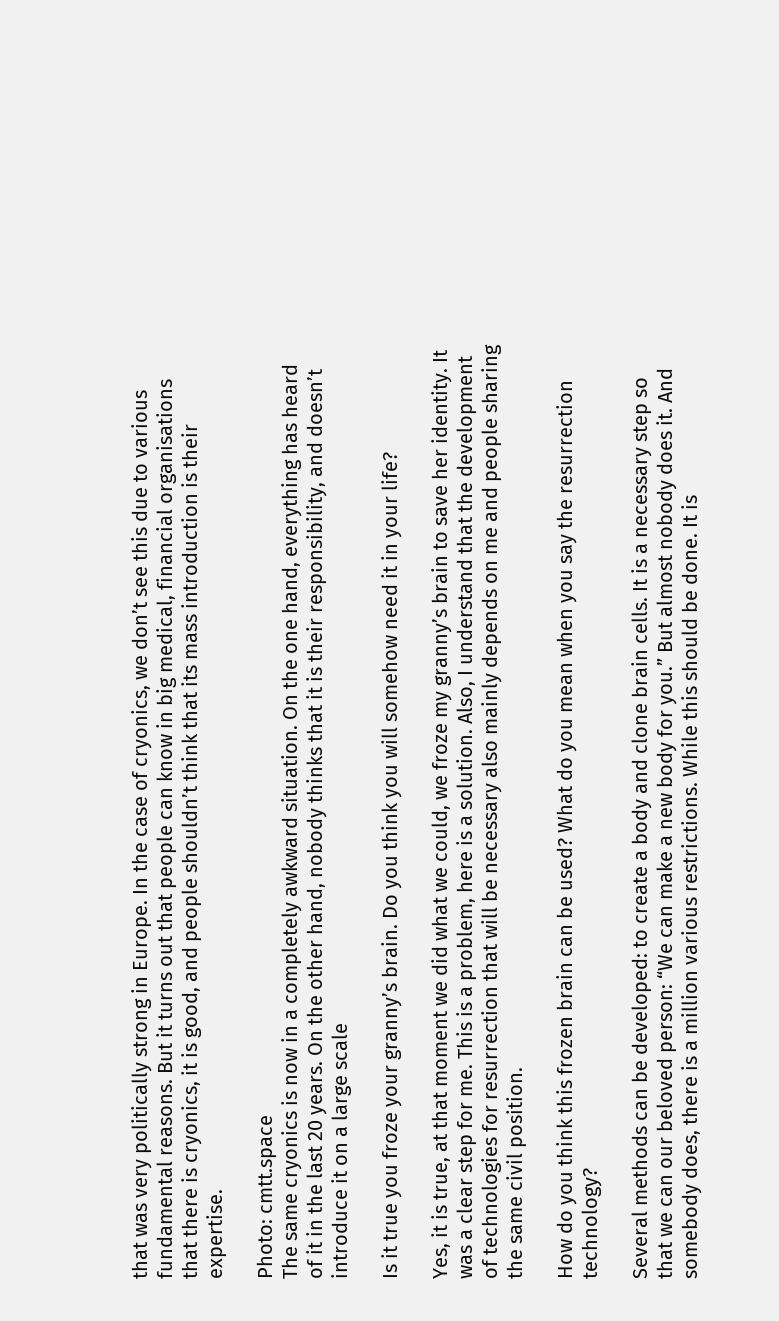that was very politically strong in Europe. In the case of cryonics, we don’t see this due to various fundamental reasons. But it turns out that people can know in big medical, financial organisations that there is cryonics, it is good, and people shouldn’t think that its mass introduction is their expertise.

Photo: cmtt.space
The same cryonics is now in a completely awkward situation. On the one hand, everything has heard of it in the last 20 years. On the other hand, nobody thinks that it is their responsibility, and doesn’t introduce it on a large scale

Is it true you froze your granny’s brain. Do you think you will somehow need it in your life?

Yes, it is true, at that moment we did what we could, we froze my granny’s brain to save her identity. It was a clear step for me. This is a problem, here is a solution. Also, I understand that the development of technologies for resurrection that will be necessary also mainly depends on me and people sharing the same civil position.

How do you think this frozen brain can be used? What do you mean when you say the resurrection technology?

Several methods can be developed: to create a body and clone brain cells. It is a necessary step so that we can our beloved person: “We can make a new body for you.” But almost nobody does it. And somebody does, there is a million various restrictions. While this should be done. It is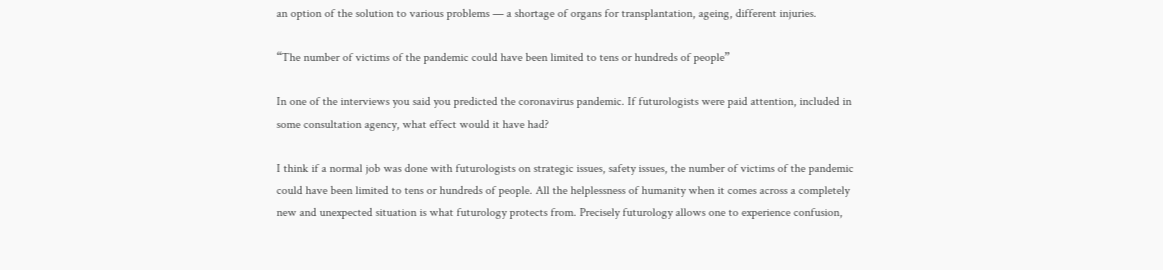an option of the solution to various problems — a shortage of organs for transplantation, ageing, different injuries.

“The number of victims of the pandemic could have been limited to tens or hundreds of people”

In one of the interviews you said you predicted the coronavirus pandemic. If futurologists were paid attention, included in some consultation agency, what effect would it have had?

I think if a normal job was done with futurologists on strategic issues, safety issues, the number of victims of the pandemic could have been limited to tens or hundreds of people. All the helplessness of humanity when it comes across a completely new and unexpected situation is what futurology protects from. Precisely futurology allows one to experience confusion,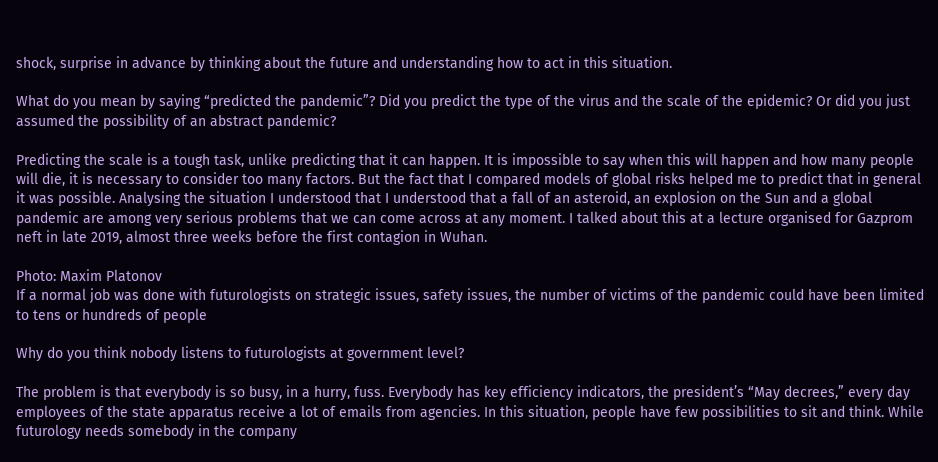shock, surprise in advance by thinking about the future and understanding how to act in this situation.

What do you mean by saying “predicted the pandemic”? Did you predict the type of the virus and the scale of the epidemic? Or did you just assumed the possibility of an abstract pandemic?

Predicting the scale is a tough task, unlike predicting that it can happen. It is impossible to say when this will happen and how many people will die, it is necessary to consider too many factors. But the fact that I compared models of global risks helped me to predict that in general it was possible. Analysing the situation I understood that I understood that a fall of an asteroid, an explosion on the Sun and a global pandemic are among very serious problems that we can come across at any moment. I talked about this at a lecture organised for Gazprom neft in late 2019, almost three weeks before the first contagion in Wuhan.

Photo: Maxim Platonov
If a normal job was done with futurologists on strategic issues, safety issues, the number of victims of the pandemic could have been limited to tens or hundreds of people

Why do you think nobody listens to futurologists at government level?

The problem is that everybody is so busy, in a hurry, fuss. Everybody has key efficiency indicators, the president’s “May decrees,” every day employees of the state apparatus receive a lot of emails from agencies. In this situation, people have few possibilities to sit and think. While futurology needs somebody in the company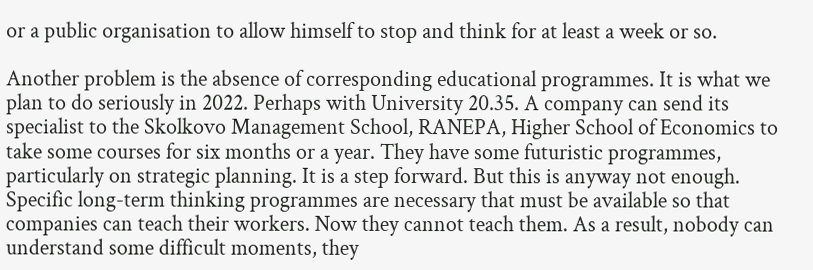or a public organisation to allow himself to stop and think for at least a week or so.

Another problem is the absence of corresponding educational programmes. It is what we plan to do seriously in 2022. Perhaps with University 20.35. A company can send its specialist to the Skolkovo Management School, RANEPA, Higher School of Economics to take some courses for six months or a year. They have some futuristic programmes, particularly on strategic planning. It is a step forward. But this is anyway not enough. Specific long-term thinking programmes are necessary that must be available so that companies can teach their workers. Now they cannot teach them. As a result, nobody can understand some difficult moments, they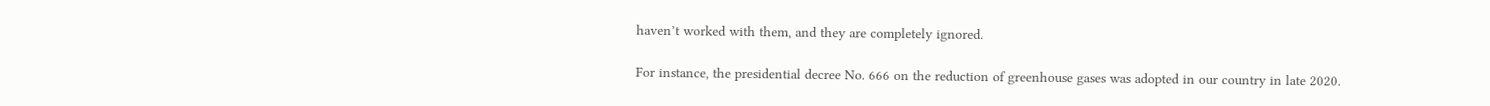haven’t worked with them, and they are completely ignored.

For instance, the presidential decree No. 666 on the reduction of greenhouse gases was adopted in our country in late 2020.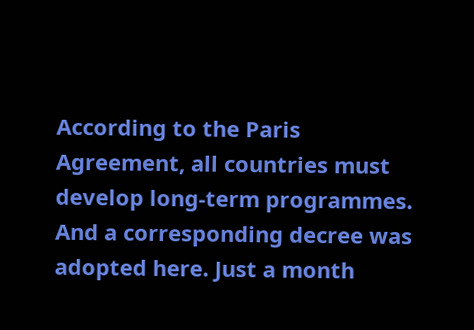According to the Paris Agreement, all countries must develop long-term programmes. And a corresponding decree was adopted here. Just a month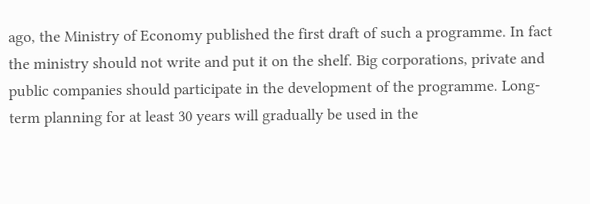ago, the Ministry of Economy published the first draft of such a programme. In fact the ministry should not write and put it on the shelf. Big corporations, private and public companies should participate in the development of the programme. Long-term planning for at least 30 years will gradually be used in the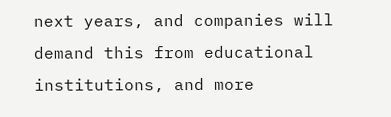next years, and companies will demand this from educational institutions, and more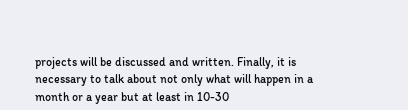projects will be discussed and written. Finally, it is necessary to talk about not only what will happen in a month or a year but at least in 10-30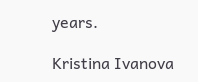years.

Kristina Ivanova